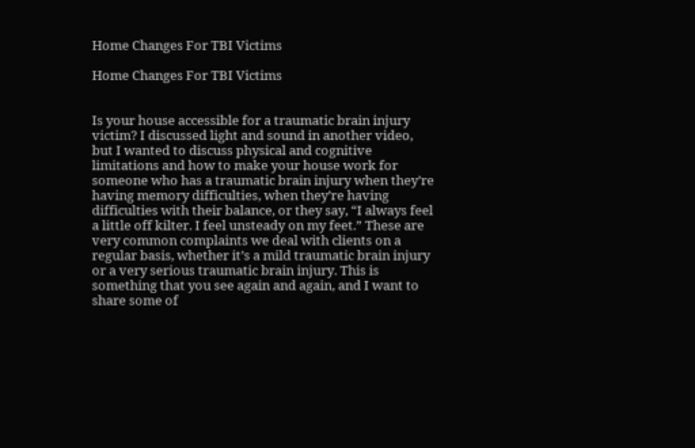Home Changes For TBI Victims

Home Changes For TBI Victims


Is your house accessible for a traumatic brain injury victim? I discussed light and sound in another video, but I wanted to discuss physical and cognitive limitations and how to make your house work for someone who has a traumatic brain injury when they’re having memory difficulties, when they’re having difficulties with their balance, or they say, “I always feel a little off kilter. I feel unsteady on my feet.” These are very common complaints we deal with clients on a regular basis, whether it’s a mild traumatic brain injury or a very serious traumatic brain injury. This is something that you see again and again, and I want to share some of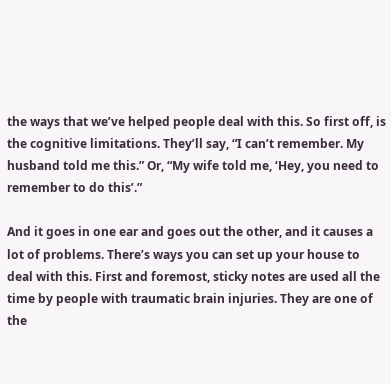the ways that we’ve helped people deal with this. So first off, is the cognitive limitations. They’ll say, “I can’t remember. My husband told me this.” Or, “My wife told me, ‘Hey, you need to remember to do this’.”

And it goes in one ear and goes out the other, and it causes a lot of problems. There’s ways you can set up your house to deal with this. First and foremost, sticky notes are used all the time by people with traumatic brain injuries. They are one of the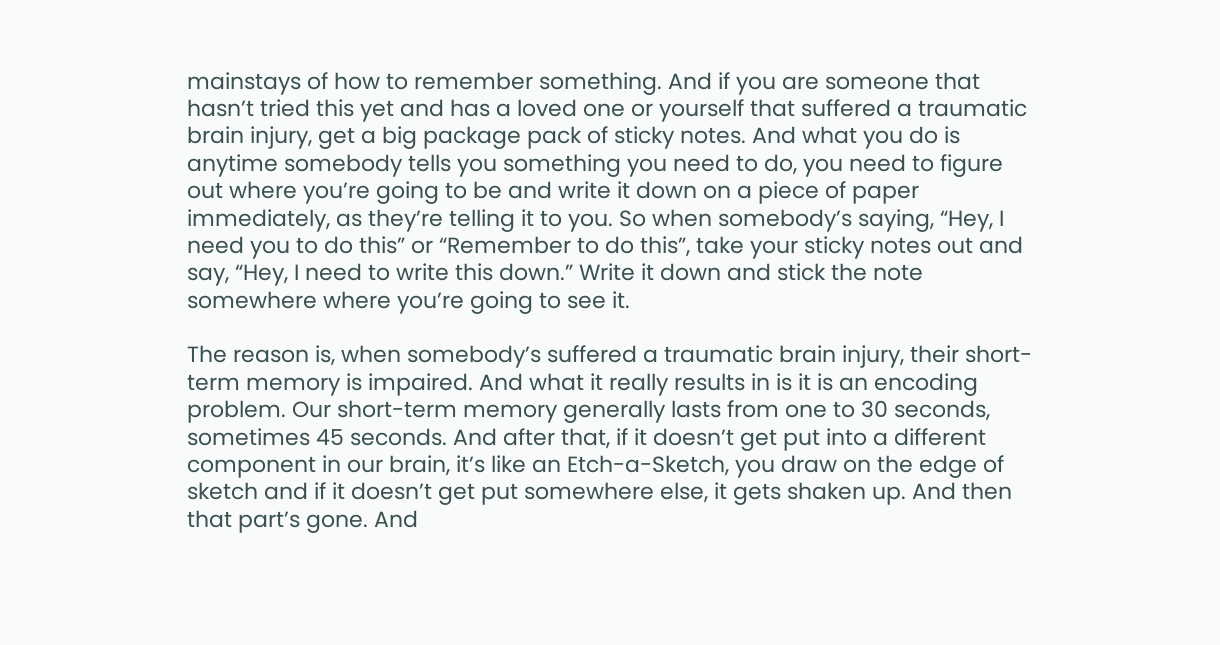mainstays of how to remember something. And if you are someone that hasn’t tried this yet and has a loved one or yourself that suffered a traumatic brain injury, get a big package pack of sticky notes. And what you do is anytime somebody tells you something you need to do, you need to figure out where you’re going to be and write it down on a piece of paper immediately, as they’re telling it to you. So when somebody’s saying, “Hey, I need you to do this” or “Remember to do this”, take your sticky notes out and say, “Hey, I need to write this down.” Write it down and stick the note somewhere where you’re going to see it.

The reason is, when somebody’s suffered a traumatic brain injury, their short-term memory is impaired. And what it really results in is it is an encoding problem. Our short-term memory generally lasts from one to 30 seconds, sometimes 45 seconds. And after that, if it doesn’t get put into a different component in our brain, it’s like an Etch-a-Sketch, you draw on the edge of sketch and if it doesn’t get put somewhere else, it gets shaken up. And then that part’s gone. And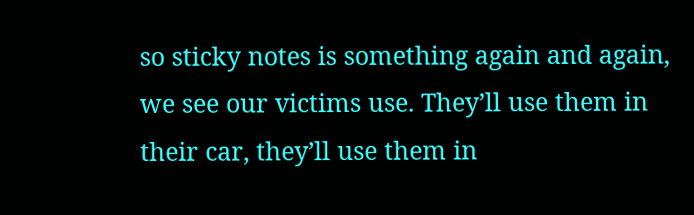so sticky notes is something again and again, we see our victims use. They’ll use them in their car, they’ll use them in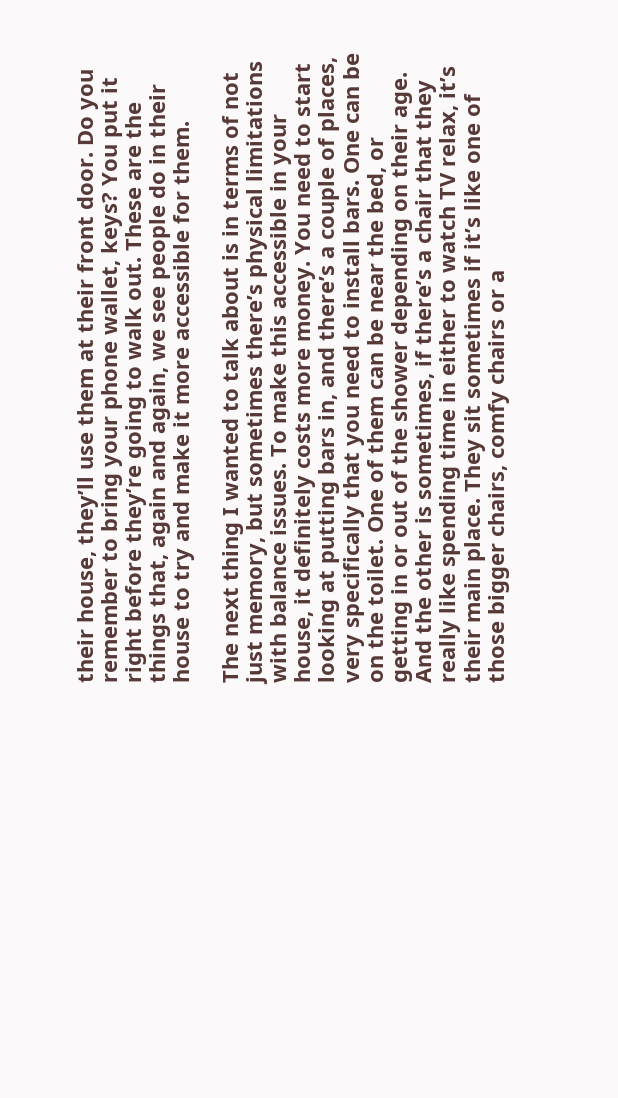their house, they’ll use them at their front door. Do you remember to bring your phone wallet, keys? You put it right before they’re going to walk out. These are the things that, again and again, we see people do in their house to try and make it more accessible for them.

The next thing I wanted to talk about is in terms of not just memory, but sometimes there’s physical limitations with balance issues. To make this accessible in your house, it definitely costs more money. You need to start looking at putting bars in, and there’s a couple of places, very specifically that you need to install bars. One can be on the toilet. One of them can be near the bed, or getting in or out of the shower depending on their age. And the other is sometimes, if there’s a chair that they really like spending time in either to watch TV relax, it’s their main place. They sit sometimes if it’s like one of those bigger chairs, comfy chairs or a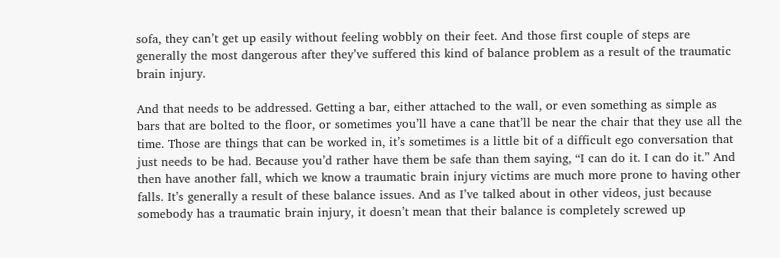sofa, they can’t get up easily without feeling wobbly on their feet. And those first couple of steps are generally the most dangerous after they’ve suffered this kind of balance problem as a result of the traumatic brain injury.

And that needs to be addressed. Getting a bar, either attached to the wall, or even something as simple as bars that are bolted to the floor, or sometimes you’ll have a cane that’ll be near the chair that they use all the time. Those are things that can be worked in, it’s sometimes is a little bit of a difficult ego conversation that just needs to be had. Because you’d rather have them be safe than them saying, “I can do it. I can do it.” And then have another fall, which we know a traumatic brain injury victims are much more prone to having other falls. It’s generally a result of these balance issues. And as I’ve talked about in other videos, just because somebody has a traumatic brain injury, it doesn’t mean that their balance is completely screwed up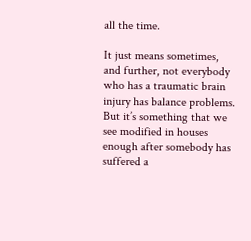all the time.

It just means sometimes, and further, not everybody who has a traumatic brain injury has balance problems. But it’s something that we see modified in houses enough after somebody has suffered a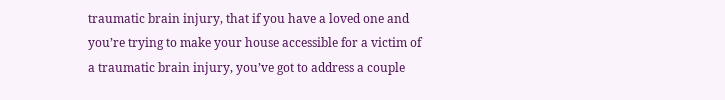traumatic brain injury, that if you have a loved one and you’re trying to make your house accessible for a victim of a traumatic brain injury, you’ve got to address a couple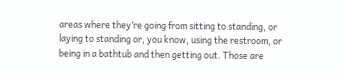areas where they’re going from sitting to standing, or laying to standing or, you know, using the restroom, or being in a bathtub and then getting out. Those are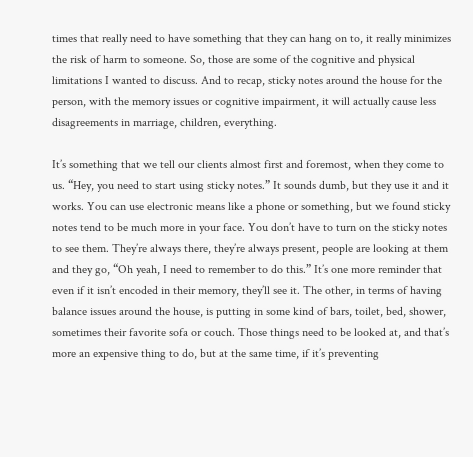times that really need to have something that they can hang on to, it really minimizes the risk of harm to someone. So, those are some of the cognitive and physical limitations I wanted to discuss. And to recap, sticky notes around the house for the person, with the memory issues or cognitive impairment, it will actually cause less disagreements in marriage, children, everything.

It’s something that we tell our clients almost first and foremost, when they come to us. “Hey, you need to start using sticky notes.” It sounds dumb, but they use it and it works. You can use electronic means like a phone or something, but we found sticky notes tend to be much more in your face. You don’t have to turn on the sticky notes to see them. They’re always there, they’re always present, people are looking at them and they go, “Oh yeah, I need to remember to do this.” It’s one more reminder that even if it isn’t encoded in their memory, they’ll see it. The other, in terms of having balance issues around the house, is putting in some kind of bars, toilet, bed, shower, sometimes their favorite sofa or couch. Those things need to be looked at, and that’s more an expensive thing to do, but at the same time, if it’s preventing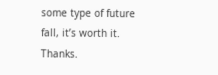some type of future fall, it’s worth it. Thanks.